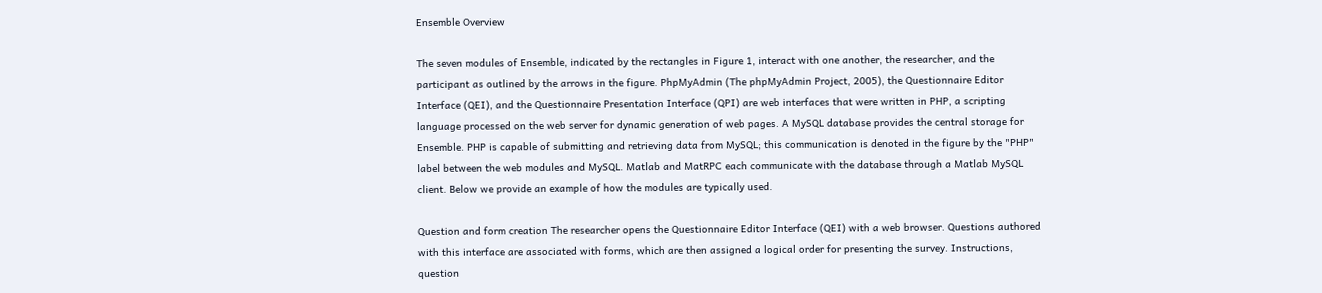Ensemble Overview

The seven modules of Ensemble, indicated by the rectangles in Figure 1, interact with one another, the researcher, and the participant as outlined by the arrows in the figure. PhpMyAdmin (The phpMyAdmin Project, 2005), the Questionnaire Editor Interface (QEI), and the Questionnaire Presentation Interface (QPI) are web interfaces that were written in PHP, a scripting language processed on the web server for dynamic generation of web pages. A MySQL database provides the central storage for Ensemble. PHP is capable of submitting and retrieving data from MySQL; this communication is denoted in the figure by the "PHP" label between the web modules and MySQL. Matlab and MatRPC each communicate with the database through a Matlab MySQL client. Below we provide an example of how the modules are typically used.

Question and form creation The researcher opens the Questionnaire Editor Interface (QEI) with a web browser. Questions authored with this interface are associated with forms, which are then assigned a logical order for presenting the survey. Instructions, question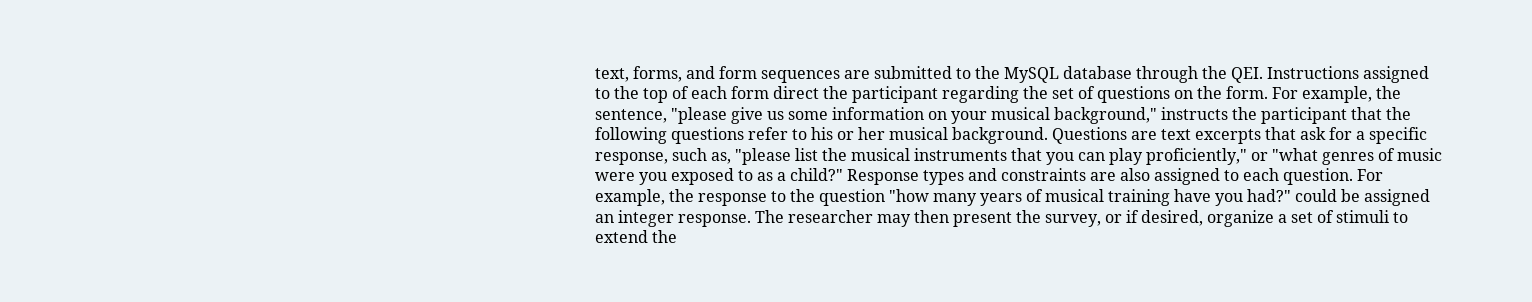text, forms, and form sequences are submitted to the MySQL database through the QEI. Instructions assigned to the top of each form direct the participant regarding the set of questions on the form. For example, the sentence, "please give us some information on your musical background," instructs the participant that the following questions refer to his or her musical background. Questions are text excerpts that ask for a specific response, such as, "please list the musical instruments that you can play proficiently," or "what genres of music were you exposed to as a child?" Response types and constraints are also assigned to each question. For example, the response to the question "how many years of musical training have you had?" could be assigned an integer response. The researcher may then present the survey, or if desired, organize a set of stimuli to extend the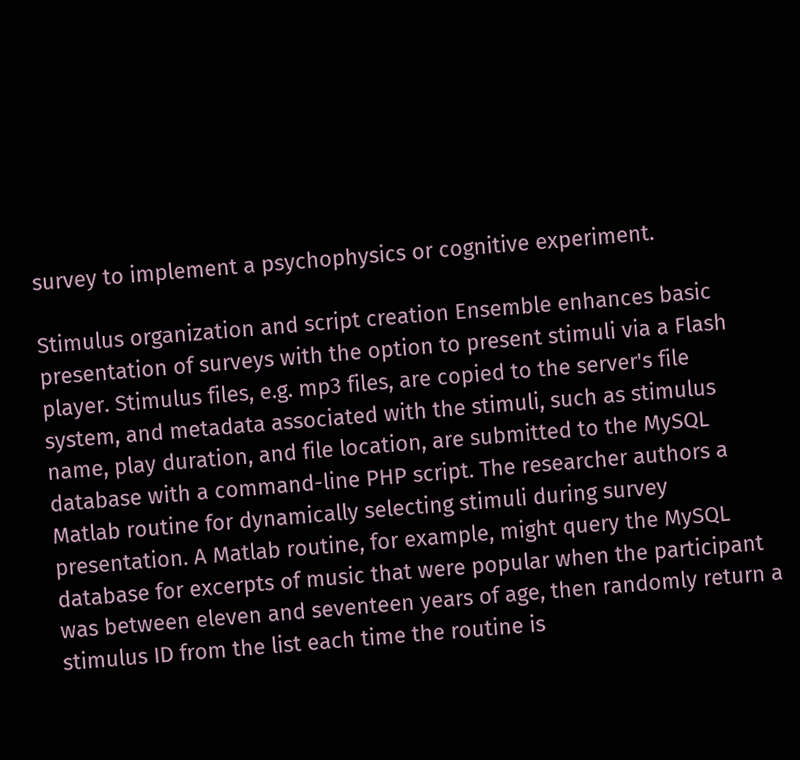survey to implement a psychophysics or cognitive experiment.

Stimulus organization and script creation Ensemble enhances basic presentation of surveys with the option to present stimuli via a Flash player. Stimulus files, e.g. mp3 files, are copied to the server's file system, and metadata associated with the stimuli, such as stimulus name, play duration, and file location, are submitted to the MySQL database with a command-line PHP script. The researcher authors a Matlab routine for dynamically selecting stimuli during survey presentation. A Matlab routine, for example, might query the MySQL database for excerpts of music that were popular when the participant was between eleven and seventeen years of age, then randomly return a stimulus ID from the list each time the routine is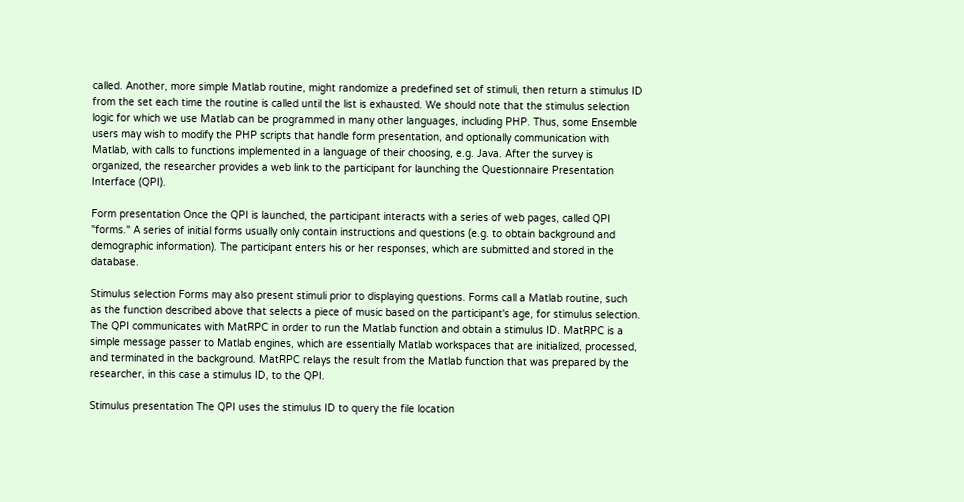called. Another, more simple Matlab routine, might randomize a predefined set of stimuli, then return a stimulus ID from the set each time the routine is called until the list is exhausted. We should note that the stimulus selection logic for which we use Matlab can be programmed in many other languages, including PHP. Thus, some Ensemble users may wish to modify the PHP scripts that handle form presentation, and optionally communication with Matlab, with calls to functions implemented in a language of their choosing, e.g. Java. After the survey is organized, the researcher provides a web link to the participant for launching the Questionnaire Presentation Interface (QPI).

Form presentation Once the QPI is launched, the participant interacts with a series of web pages, called QPI "forms." A series of initial forms usually only contain instructions and questions (e.g. to obtain background and demographic information). The participant enters his or her responses, which are submitted and stored in the database.

Stimulus selection Forms may also present stimuli prior to displaying questions. Forms call a Matlab routine, such as the function described above that selects a piece of music based on the participant's age, for stimulus selection. The QPI communicates with MatRPC in order to run the Matlab function and obtain a stimulus ID. MatRPC is a simple message passer to Matlab engines, which are essentially Matlab workspaces that are initialized, processed, and terminated in the background. MatRPC relays the result from the Matlab function that was prepared by the researcher, in this case a stimulus ID, to the QPI.

Stimulus presentation The QPI uses the stimulus ID to query the file location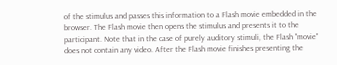of the stimulus and passes this information to a Flash movie embedded in the browser. The Flash movie then opens the stimulus and presents it to the participant. Note that in the case of purely auditory stimuli, the Flash "movie" does not contain any video. After the Flash movie finishes presenting the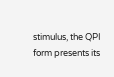stimulus, the QPI form presents its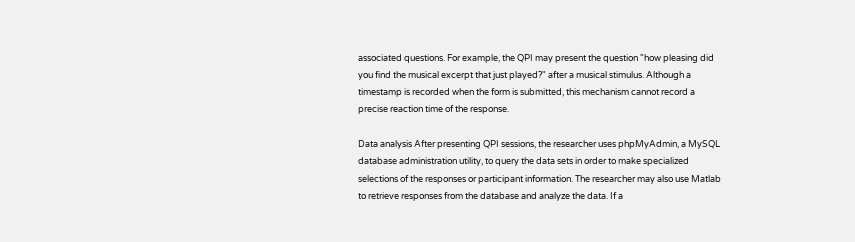associated questions. For example, the QPI may present the question "how pleasing did you find the musical excerpt that just played?" after a musical stimulus. Although a timestamp is recorded when the form is submitted, this mechanism cannot record a precise reaction time of the response.

Data analysis After presenting QPI sessions, the researcher uses phpMyAdmin, a MySQL database administration utility, to query the data sets in order to make specialized selections of the responses or participant information. The researcher may also use Matlab to retrieve responses from the database and analyze the data. If a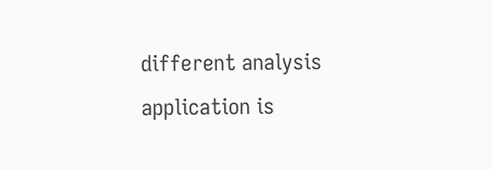different analysis application is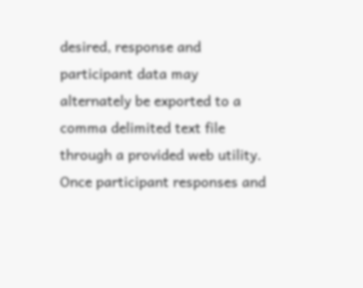desired, response and participant data may alternately be exported to a comma delimited text file through a provided web utility. Once participant responses and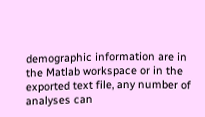demographic information are in the Matlab workspace or in the exported text file, any number of analyses can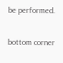be performed.

bottom corner